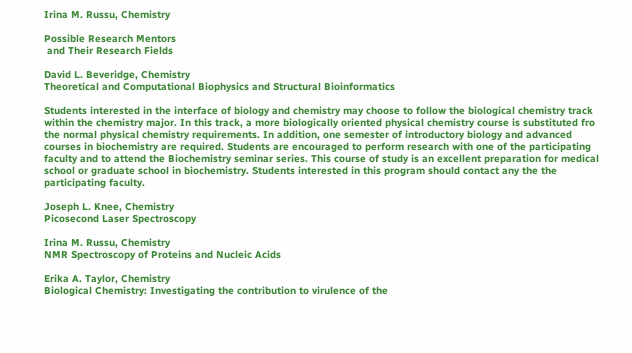Irina M. Russu, Chemistry

Possible Research Mentors
 and Their Research Fields

David L. Beveridge, Chemistry
Theoretical and Computational Biophysics and Structural Bioinformatics

Students interested in the interface of biology and chemistry may choose to follow the biological chemistry track within the chemistry major. In this track, a more biologically oriented physical chemistry course is substituted fro the normal physical chemistry requirements. In addition, one semester of introductory biology and advanced courses in biochemistry are required. Students are encouraged to perform research with one of the participating faculty and to attend the Biochemistry seminar series. This course of study is an excellent preparation for medical school or graduate school in biochemistry. Students interested in this program should contact any the the participating faculty.

Joseph L. Knee, Chemistry
Picosecond Laser Spectroscopy

Irina M. Russu, Chemistry
NMR Spectroscopy of Proteins and Nucleic Acids

Erika A. Taylor, Chemistry
Biological Chemistry: Investigating the contribution to virulence of the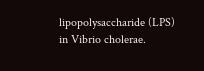lipopolysaccharide (LPS) in Vibrio cholerae.